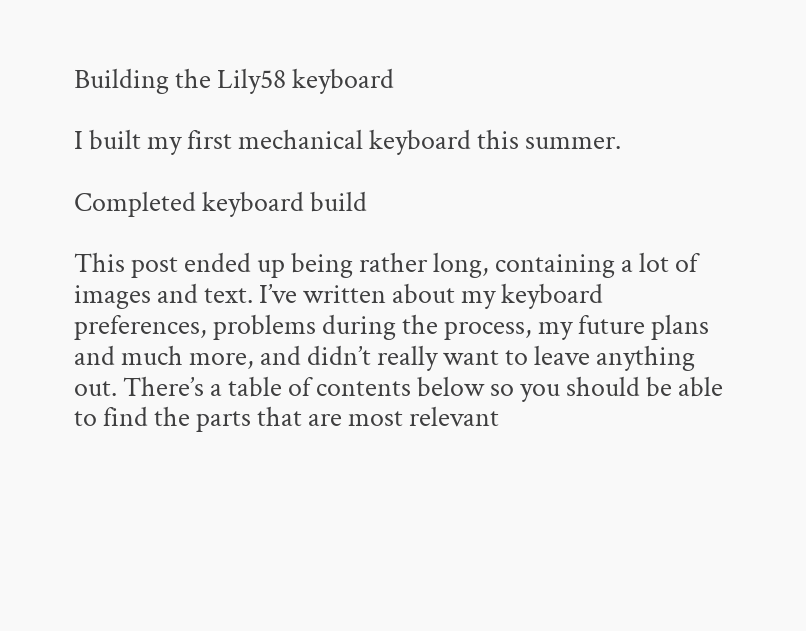Building the Lily58 keyboard

I built my first mechanical keyboard this summer.

Completed keyboard build

This post ended up being rather long, containing a lot of images and text. I’ve written about my keyboard preferences, problems during the process, my future plans and much more, and didn’t really want to leave anything out. There’s a table of contents below so you should be able to find the parts that are most relevant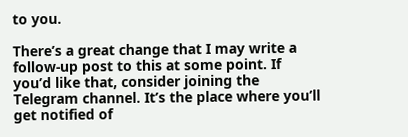to you.

There’s a great change that I may write a follow-up post to this at some point. If you’d like that, consider joining the Telegram channel. It’s the place where you’ll get notified of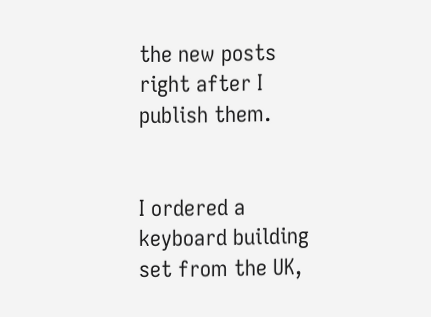the new posts right after I publish them.


I ordered a keyboard building set from the UK,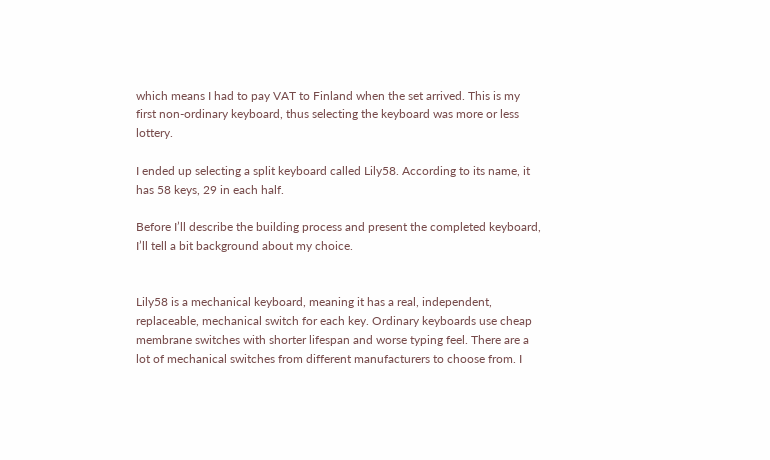which means I had to pay VAT to Finland when the set arrived. This is my first non-ordinary keyboard, thus selecting the keyboard was more or less lottery.

I ended up selecting a split keyboard called Lily58. According to its name, it has 58 keys, 29 in each half.

Before I’ll describe the building process and present the completed keyboard, I’ll tell a bit background about my choice.


Lily58 is a mechanical keyboard, meaning it has a real, independent, replaceable, mechanical switch for each key. Ordinary keyboards use cheap membrane switches with shorter lifespan and worse typing feel. There are a lot of mechanical switches from different manufacturers to choose from. I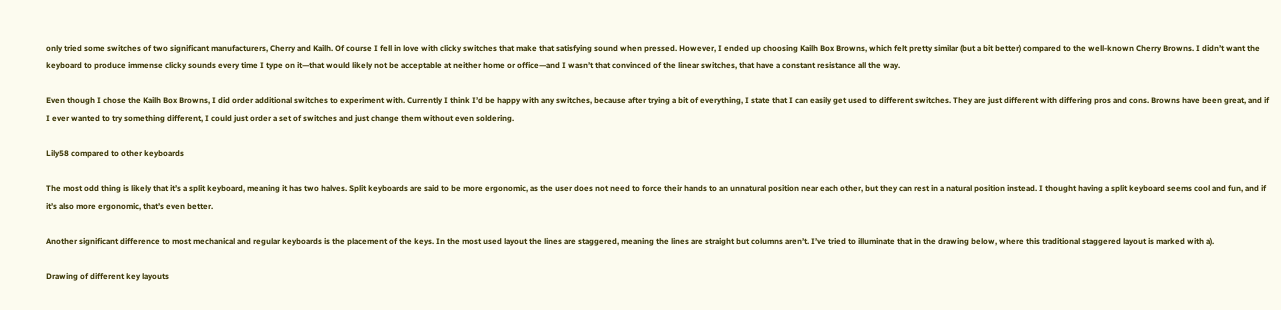only tried some switches of two significant manufacturers, Cherry and Kailh. Of course I fell in love with clicky switches that make that satisfying sound when pressed. However, I ended up choosing Kailh Box Browns, which felt pretty similar (but a bit better) compared to the well-known Cherry Browns. I didn’t want the keyboard to produce immense clicky sounds every time I type on it—that would likely not be acceptable at neither home or office—and I wasn’t that convinced of the linear switches, that have a constant resistance all the way.

Even though I chose the Kailh Box Browns, I did order additional switches to experiment with. Currently I think I’d be happy with any switches, because after trying a bit of everything, I state that I can easily get used to different switches. They are just different with differing pros and cons. Browns have been great, and if I ever wanted to try something different, I could just order a set of switches and just change them without even soldering.

Lily58 compared to other keyboards

The most odd thing is likely that it’s a split keyboard, meaning it has two halves. Split keyboards are said to be more ergonomic, as the user does not need to force their hands to an unnatural position near each other, but they can rest in a natural position instead. I thought having a split keyboard seems cool and fun, and if it’s also more ergonomic, that’s even better.

Another significant difference to most mechanical and regular keyboards is the placement of the keys. In the most used layout the lines are staggered, meaning the lines are straight but columns aren’t. I’ve tried to illuminate that in the drawing below, where this traditional staggered layout is marked with a).

Drawing of different key layouts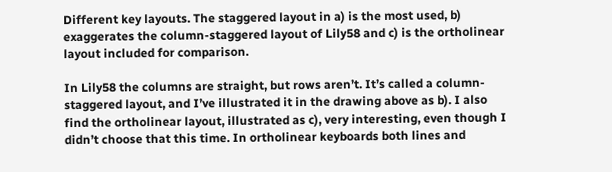Different key layouts. The staggered layout in a) is the most used, b) exaggerates the column-staggered layout of Lily58 and c) is the ortholinear layout included for comparison.

In Lily58 the columns are straight, but rows aren’t. It’s called a column-staggered layout, and I’ve illustrated it in the drawing above as b). I also find the ortholinear layout, illustrated as c), very interesting, even though I didn’t choose that this time. In ortholinear keyboards both lines and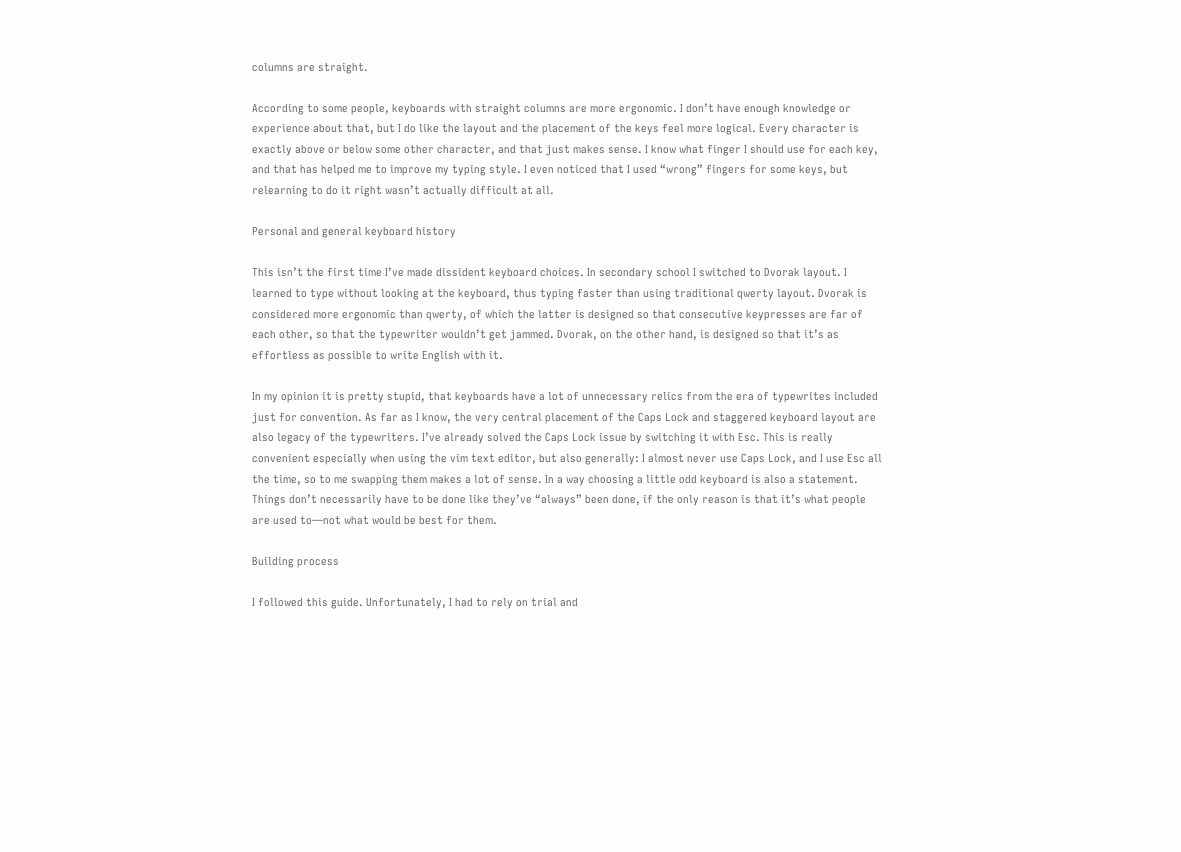columns are straight.

According to some people, keyboards with straight columns are more ergonomic. I don’t have enough knowledge or experience about that, but I do like the layout and the placement of the keys feel more logical. Every character is exactly above or below some other character, and that just makes sense. I know what finger I should use for each key, and that has helped me to improve my typing style. I even noticed that I used “wrong” fingers for some keys, but relearning to do it right wasn’t actually difficult at all.

Personal and general keyboard history

This isn’t the first time I’ve made dissident keyboard choices. In secondary school I switched to Dvorak layout. I learned to type without looking at the keyboard, thus typing faster than using traditional qwerty layout. Dvorak is considered more ergonomic than qwerty, of which the latter is designed so that consecutive keypresses are far of each other, so that the typewriter wouldn’t get jammed. Dvorak, on the other hand, is designed so that it’s as effortless as possible to write English with it.

In my opinion it is pretty stupid, that keyboards have a lot of unnecessary relics from the era of typewrites included just for convention. As far as I know, the very central placement of the Caps Lock and staggered keyboard layout are also legacy of the typewriters. I’ve already solved the Caps Lock issue by switching it with Esc. This is really convenient especially when using the vim text editor, but also generally: I almost never use Caps Lock, and I use Esc all the time, so to me swapping them makes a lot of sense. In a way choosing a little odd keyboard is also a statement. Things don’t necessarily have to be done like they’ve “always” been done, if the only reason is that it’s what people are used to—not what would be best for them.

Building process

I followed this guide. Unfortunately, I had to rely on trial and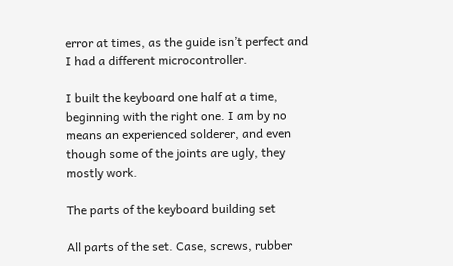error at times, as the guide isn’t perfect and I had a different microcontroller.

I built the keyboard one half at a time, beginning with the right one. I am by no means an experienced solderer, and even though some of the joints are ugly, they mostly work.

The parts of the keyboard building set

All parts of the set. Case, screws, rubber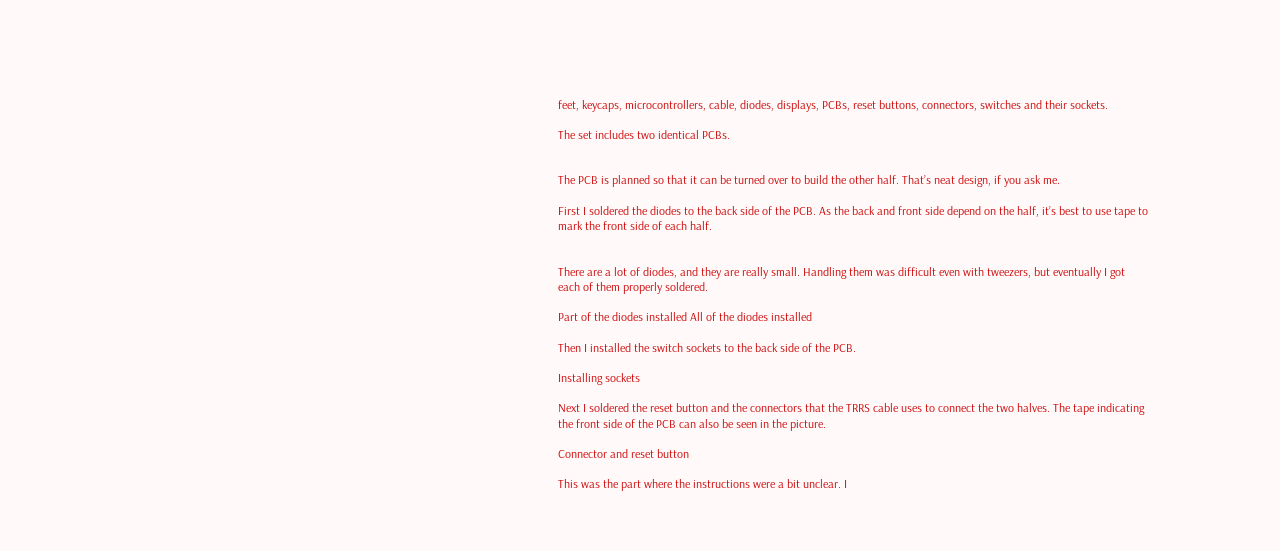feet, keycaps, microcontrollers, cable, diodes, displays, PCBs, reset buttons, connectors, switches and their sockets.

The set includes two identical PCBs.


The PCB is planned so that it can be turned over to build the other half. That’s neat design, if you ask me.

First I soldered the diodes to the back side of the PCB. As the back and front side depend on the half, it’s best to use tape to mark the front side of each half.


There are a lot of diodes, and they are really small. Handling them was difficult even with tweezers, but eventually I got each of them properly soldered.

Part of the diodes installed All of the diodes installed

Then I installed the switch sockets to the back side of the PCB.

Installing sockets

Next I soldered the reset button and the connectors that the TRRS cable uses to connect the two halves. The tape indicating the front side of the PCB can also be seen in the picture.

Connector and reset button

This was the part where the instructions were a bit unclear. I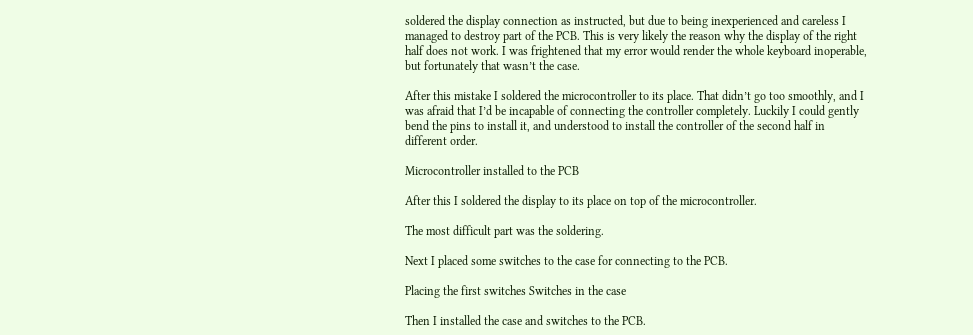soldered the display connection as instructed, but due to being inexperienced and careless I managed to destroy part of the PCB. This is very likely the reason why the display of the right half does not work. I was frightened that my error would render the whole keyboard inoperable, but fortunately that wasn’t the case.

After this mistake I soldered the microcontroller to its place. That didn’t go too smoothly, and I was afraid that I’d be incapable of connecting the controller completely. Luckily I could gently bend the pins to install it, and understood to install the controller of the second half in different order.

Microcontroller installed to the PCB

After this I soldered the display to its place on top of the microcontroller.

The most difficult part was the soldering.

Next I placed some switches to the case for connecting to the PCB.

Placing the first switches Switches in the case

Then I installed the case and switches to the PCB.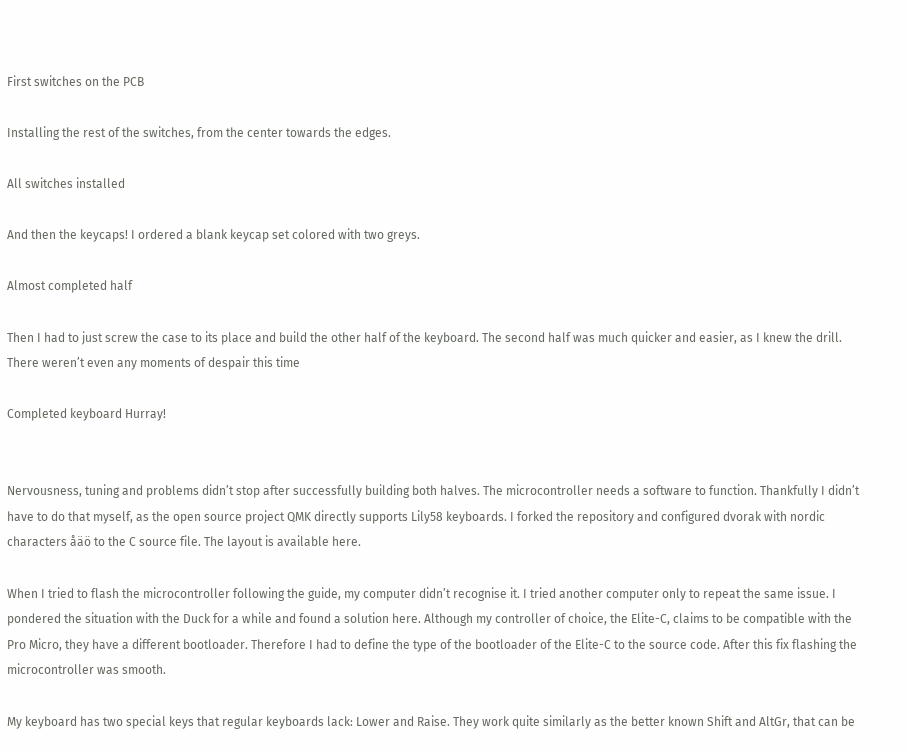First switches on the PCB

Installing the rest of the switches, from the center towards the edges.

All switches installed

And then the keycaps! I ordered a blank keycap set colored with two greys.

Almost completed half

Then I had to just screw the case to its place and build the other half of the keyboard. The second half was much quicker and easier, as I knew the drill. There weren’t even any moments of despair this time

Completed keyboard Hurray!


Nervousness, tuning and problems didn’t stop after successfully building both halves. The microcontroller needs a software to function. Thankfully I didn’t have to do that myself, as the open source project QMK directly supports Lily58 keyboards. I forked the repository and configured dvorak with nordic characters åäö to the C source file. The layout is available here.

When I tried to flash the microcontroller following the guide, my computer didn’t recognise it. I tried another computer only to repeat the same issue. I pondered the situation with the Duck for a while and found a solution here. Although my controller of choice, the Elite-C, claims to be compatible with the Pro Micro, they have a different bootloader. Therefore I had to define the type of the bootloader of the Elite-C to the source code. After this fix flashing the microcontroller was smooth.

My keyboard has two special keys that regular keyboards lack: Lower and Raise. They work quite similarly as the better known Shift and AltGr, that can be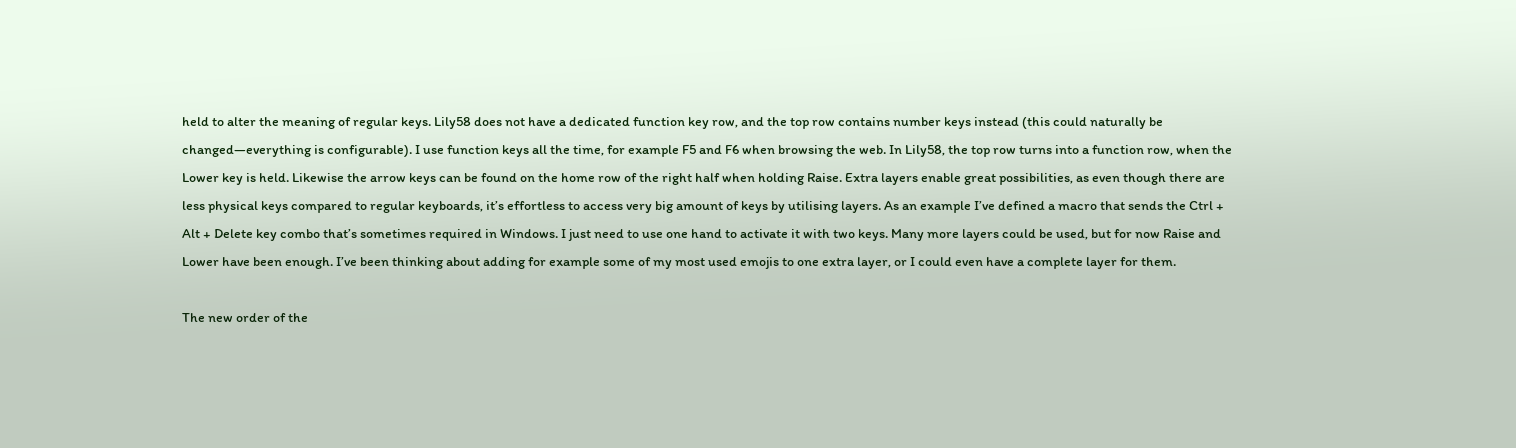held to alter the meaning of regular keys. Lily58 does not have a dedicated function key row, and the top row contains number keys instead (this could naturally be changed—everything is configurable). I use function keys all the time, for example F5 and F6 when browsing the web. In Lily58, the top row turns into a function row, when the Lower key is held. Likewise the arrow keys can be found on the home row of the right half when holding Raise. Extra layers enable great possibilities, as even though there are less physical keys compared to regular keyboards, it’s effortless to access very big amount of keys by utilising layers. As an example I’ve defined a macro that sends the Ctrl + Alt + Delete key combo that’s sometimes required in Windows. I just need to use one hand to activate it with two keys. Many more layers could be used, but for now Raise and Lower have been enough. I’ve been thinking about adding for example some of my most used emojis to one extra layer, or I could even have a complete layer for them.

The new order of the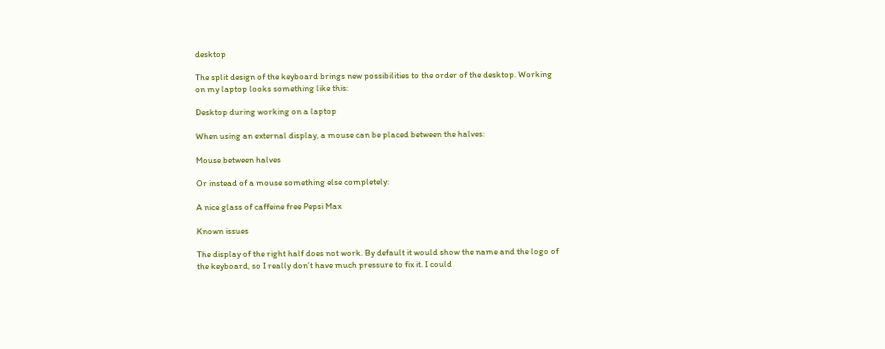desktop

The split design of the keyboard brings new possibilities to the order of the desktop. Working on my laptop looks something like this:

Desktop during working on a laptop

When using an external display, a mouse can be placed between the halves:

Mouse between halves

Or instead of a mouse something else completely:

A nice glass of caffeine free Pepsi Max

Known issues

The display of the right half does not work. By default it would show the name and the logo of the keyboard, so I really don’t have much pressure to fix it. I could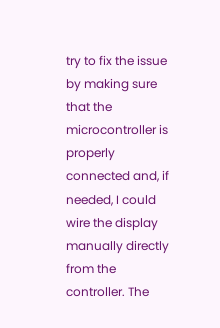try to fix the issue by making sure that the microcontroller is properly connected and, if needed, I could wire the display manually directly from the controller. The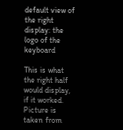default view of the right display: the logo of the keyboard

This is what the right half would display, if it worked. Picture is taken from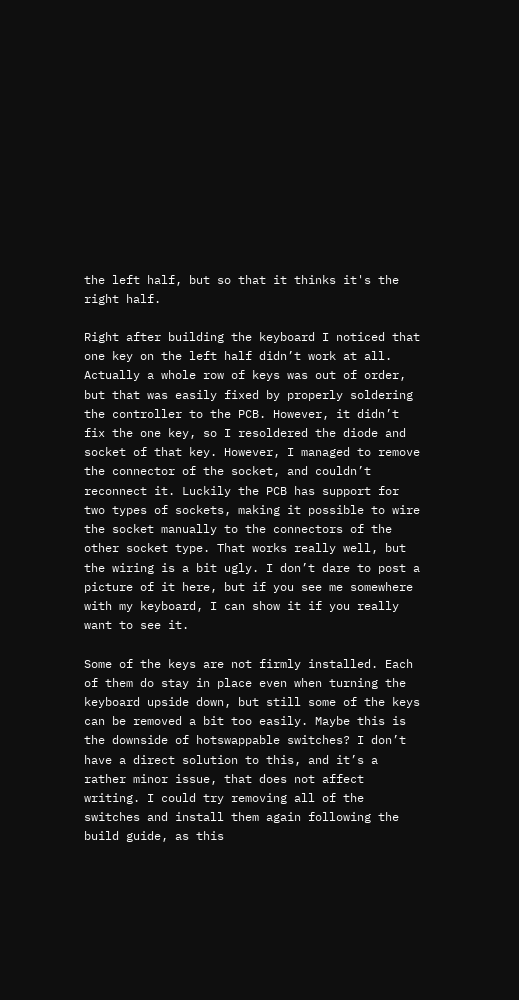the left half, but so that it thinks it's the right half.

Right after building the keyboard I noticed that one key on the left half didn’t work at all. Actually a whole row of keys was out of order, but that was easily fixed by properly soldering the controller to the PCB. However, it didn’t fix the one key, so I resoldered the diode and socket of that key. However, I managed to remove the connector of the socket, and couldn’t reconnect it. Luckily the PCB has support for two types of sockets, making it possible to wire the socket manually to the connectors of the other socket type. That works really well, but the wiring is a bit ugly. I don’t dare to post a picture of it here, but if you see me somewhere with my keyboard, I can show it if you really want to see it.

Some of the keys are not firmly installed. Each of them do stay in place even when turning the keyboard upside down, but still some of the keys can be removed a bit too easily. Maybe this is the downside of hotswappable switches? I don’t have a direct solution to this, and it’s a rather minor issue, that does not affect writing. I could try removing all of the switches and install them again following the build guide, as this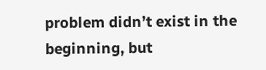problem didn’t exist in the beginning, but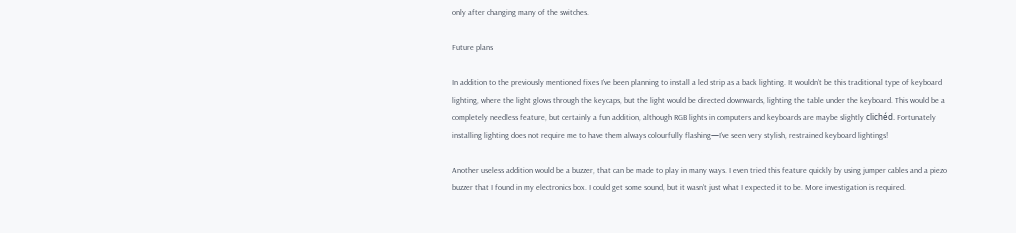only after changing many of the switches.

Future plans

In addition to the previously mentioned fixes I’ve been planning to install a led strip as a back lighting. It wouldn’t be this traditional type of keyboard lighting, where the light glows through the keycaps, but the light would be directed downwards, lighting the table under the keyboard. This would be a completely needless feature, but certainly a fun addition, although RGB lights in computers and keyboards are maybe slightly clichéd. Fortunately installing lighting does not require me to have them always colourfully flashing—I’ve seen very stylish, restrained keyboard lightings!

Another useless addition would be a buzzer, that can be made to play in many ways. I even tried this feature quickly by using jumper cables and a piezo buzzer that I found in my electronics box. I could get some sound, but it wasn’t just what I expected it to be. More investigation is required.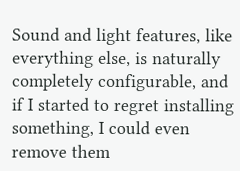Sound and light features, like everything else, is naturally completely configurable, and if I started to regret installing something, I could even remove them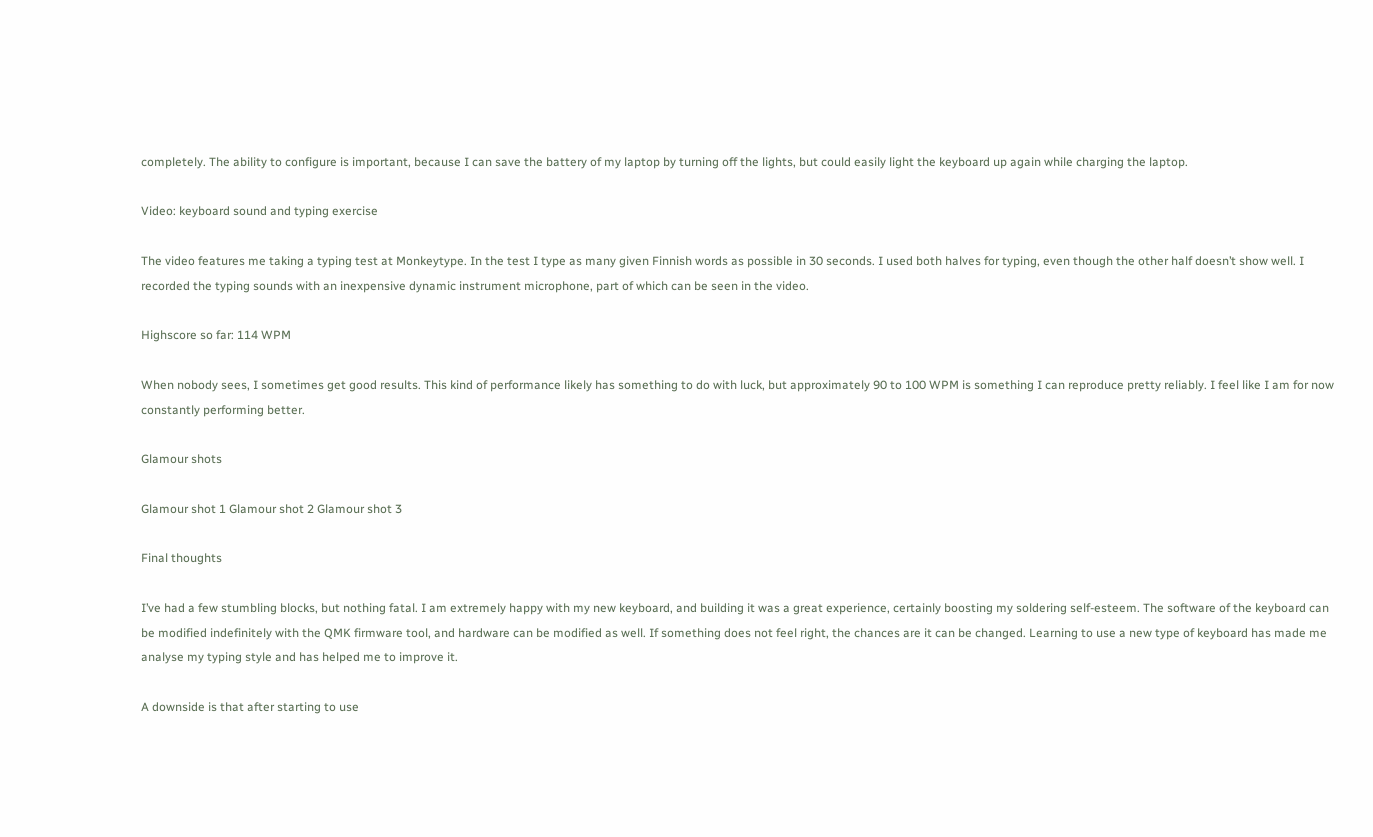completely. The ability to configure is important, because I can save the battery of my laptop by turning off the lights, but could easily light the keyboard up again while charging the laptop.

Video: keyboard sound and typing exercise

The video features me taking a typing test at Monkeytype. In the test I type as many given Finnish words as possible in 30 seconds. I used both halves for typing, even though the other half doesn’t show well. I recorded the typing sounds with an inexpensive dynamic instrument microphone, part of which can be seen in the video.

Highscore so far: 114 WPM

When nobody sees, I sometimes get good results. This kind of performance likely has something to do with luck, but approximately 90 to 100 WPM is something I can reproduce pretty reliably. I feel like I am for now constantly performing better.

Glamour shots

Glamour shot 1 Glamour shot 2 Glamour shot 3

Final thoughts

I’ve had a few stumbling blocks, but nothing fatal. I am extremely happy with my new keyboard, and building it was a great experience, certainly boosting my soldering self-esteem. The software of the keyboard can be modified indefinitely with the QMK firmware tool, and hardware can be modified as well. If something does not feel right, the chances are it can be changed. Learning to use a new type of keyboard has made me analyse my typing style and has helped me to improve it.

A downside is that after starting to use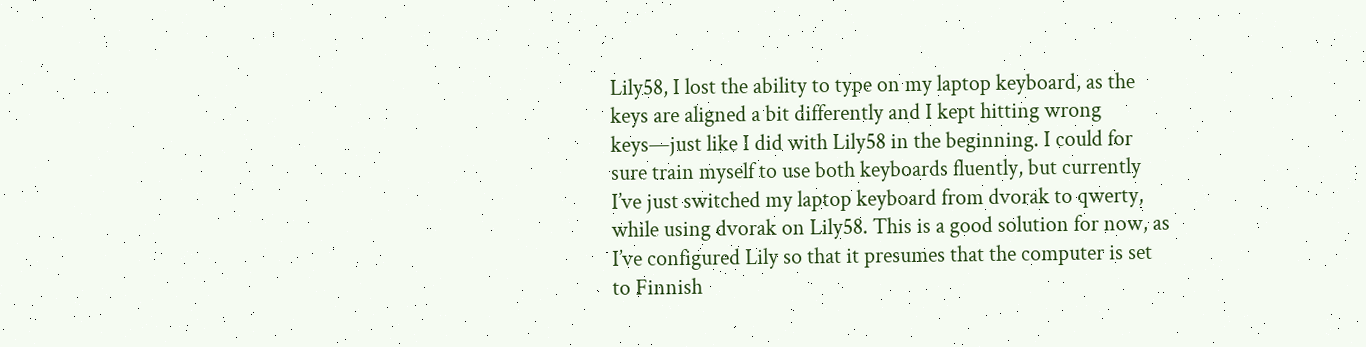Lily58, I lost the ability to type on my laptop keyboard, as the keys are aligned a bit differently and I kept hitting wrong keys—just like I did with Lily58 in the beginning. I could for sure train myself to use both keyboards fluently, but currently I’ve just switched my laptop keyboard from dvorak to qwerty, while using dvorak on Lily58. This is a good solution for now, as I’ve configured Lily so that it presumes that the computer is set to Finnish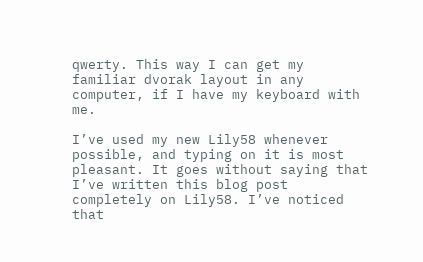qwerty. This way I can get my familiar dvorak layout in any computer, if I have my keyboard with me.

I’ve used my new Lily58 whenever possible, and typing on it is most pleasant. It goes without saying that I’ve written this blog post completely on Lily58. I’ve noticed that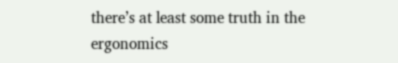there’s at least some truth in the ergonomics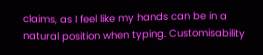claims, as I feel like my hands can be in a natural position when typing. Customisability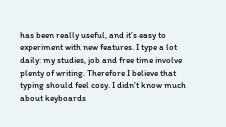has been really useful, and it’s easy to experiment with new features. I type a lot daily: my studies, job and free time involve plenty of writing. Therefore I believe that typing should feel cosy. I didn’t know much about keyboards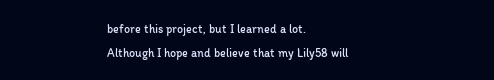before this project, but I learned a lot. Although I hope and believe that my Lily58 will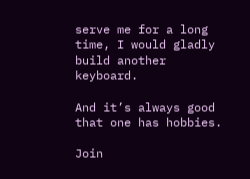serve me for a long time, I would gladly build another keyboard.

And it’s always good that one has hobbies.

Join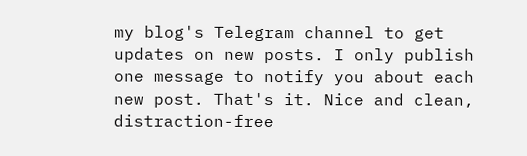my blog's Telegram channel to get updates on new posts. I only publish one message to notify you about each new post. That's it. Nice and clean, distraction-free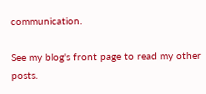communication.

See my blog's front page to read my other posts.